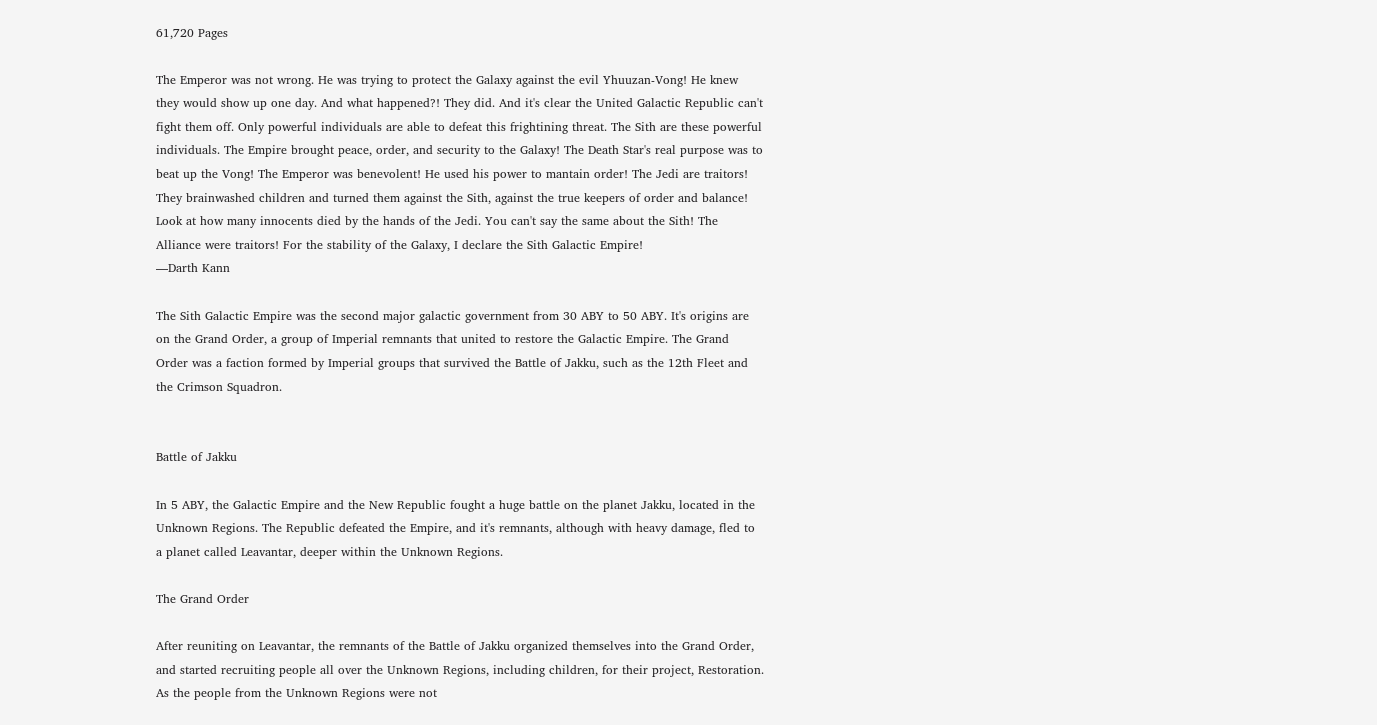61,720 Pages

The Emperor was not wrong. He was trying to protect the Galaxy against the evil Yhuuzan-Vong! He knew they would show up one day. And what happened?! They did. And it's clear the United Galactic Republic can't fight them off. Only powerful individuals are able to defeat this frightining threat. The Sith are these powerful individuals. The Empire brought peace, order, and security to the Galaxy! The Death Star's real purpose was to beat up the Vong! The Emperor was benevolent! He used his power to mantain order! The Jedi are traitors! They brainwashed children and turned them against the Sith, against the true keepers of order and balance! Look at how many innocents died by the hands of the Jedi. You can't say the same about the Sith! The Alliance were traitors! For the stability of the Galaxy, I declare the Sith Galactic Empire!
—Darth Kann

The Sith Galactic Empire was the second major galactic government from 30 ABY to 50 ABY. It's origins are on the Grand Order, a group of Imperial remnants that united to restore the Galactic Empire. The Grand Order was a faction formed by Imperial groups that survived the Battle of Jakku, such as the 12th Fleet and the Crimson Squadron.


Battle of Jakku

In 5 ABY, the Galactic Empire and the New Republic fought a huge battle on the planet Jakku, located in the Unknown Regions. The Republic defeated the Empire, and it's remnants, although with heavy damage, fled to a planet called Leavantar, deeper within the Unknown Regions.

The Grand Order

After reuniting on Leavantar, the remnants of the Battle of Jakku organized themselves into the Grand Order, and started recruiting people all over the Unknown Regions, including children, for their project, Restoration. As the people from the Unknown Regions were not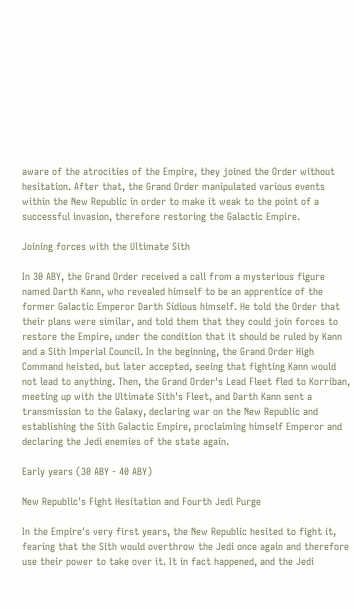aware of the atrocities of the Empire, they joined the Order without hesitation. After that, the Grand Order manipulated various events within the New Republic in order to make it weak to the point of a successful invasion, therefore restoring the Galactic Empire.

Joining forces with the Ultimate Sith

In 30 ABY, the Grand Order received a call from a mysterious figure named Darth Kann, who revealed himself to be an apprentice of the former Galactic Emperor Darth Sidious himself. He told the Order that their plans were similar, and told them that they could join forces to restore the Empire, under the condition that it should be ruled by Kann and a Sith Imperial Council. In the beginning, the Grand Order High Command heisted, but later accepted, seeing that fighting Kann would not lead to anything. Then, the Grand Order's Lead Fleet fled to Korriban, meeting up with the Ultimate Sith's Fleet, and Darth Kann sent a transmission to the Galaxy, declaring war on the New Republic and establishing the Sith Galactic Empire, proclaiming himself Emperor and declaring the Jedi enemies of the state again.

Early years (30 ABY - 40 ABY)

New Republic's Fight Hesitation and Fourth Jedi Purge

In the Empire's very first years, the New Republic hesited to fight it, fearing that the Sith would overthrow the Jedi once again and therefore use their power to take over it. It in fact happened, and the Jedi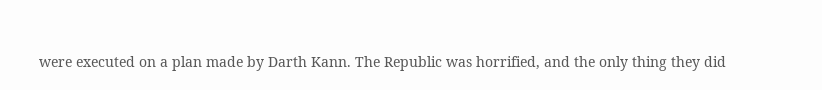were executed on a plan made by Darth Kann. The Republic was horrified, and the only thing they did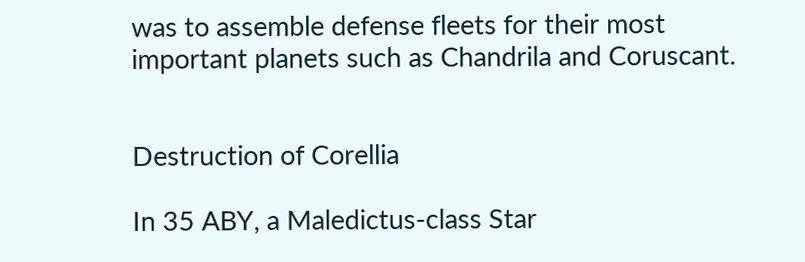was to assemble defense fleets for their most important planets such as Chandrila and Coruscant.


Destruction of Corellia

In 35 ABY, a Maledictus-class Star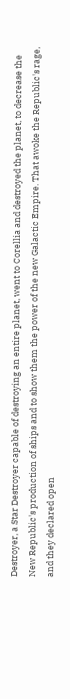Destroyer, a Star Destroyer capable of destroying an entire planet, went to Corellia and destroyed the planet, to decrease the New Republic's production of ships and to show them the power of the new Galactic Empire. That awoke the Republic's rage, and they declared open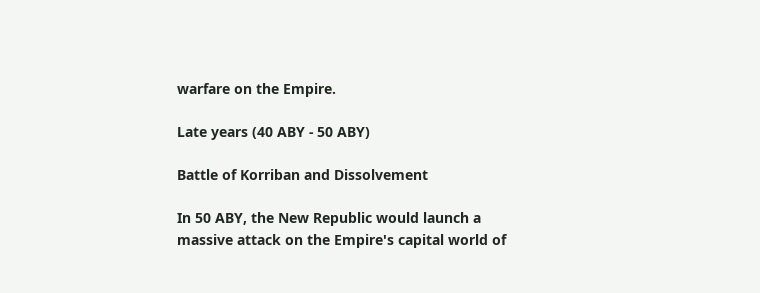warfare on the Empire.

Late years (40 ABY - 50 ABY)

Battle of Korriban and Dissolvement

In 50 ABY, the New Republic would launch a massive attack on the Empire's capital world of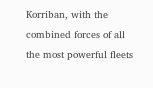Korriban, with the combined forces of all the most powerful fleets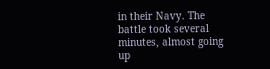in their Navy. The battle took several minutes, almost going up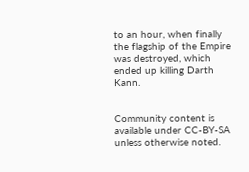to an hour, when finally the flagship of the Empire was destroyed, which ended up killing Darth Kann.


Community content is available under CC-BY-SA unless otherwise noted.